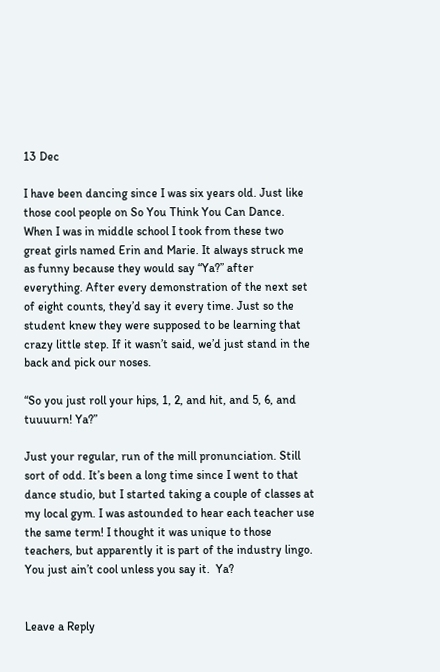13 Dec

I have been dancing since I was six years old. Just like those cool people on So You Think You Can Dance. When I was in middle school I took from these two great girls named Erin and Marie. It always struck me as funny because they would say “Ya?” after everything. After every demonstration of the next set of eight counts, they’d say it every time. Just so the student knew they were supposed to be learning that crazy little step. If it wasn’t said, we’d just stand in the back and pick our noses.

“So you just roll your hips, 1, 2, and hit, and 5, 6, and tuuuurn! Ya?”

Just your regular, run of the mill pronunciation. Still sort of odd. It’s been a long time since I went to that dance studio, but I started taking a couple of classes at my local gym. I was astounded to hear each teacher use the same term! I thought it was unique to those teachers, but apparently it is part of the industry lingo. You just ain’t cool unless you say it.  Ya?


Leave a Reply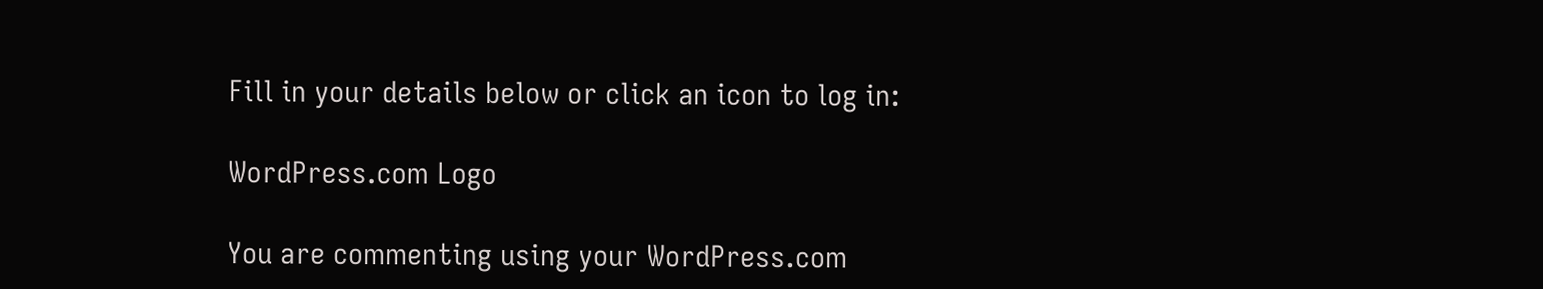Fill in your details below or click an icon to log in:

WordPress.com Logo

You are commenting using your WordPress.com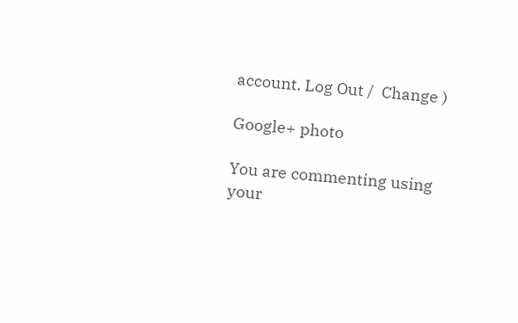account. Log Out /  Change )

Google+ photo

You are commenting using your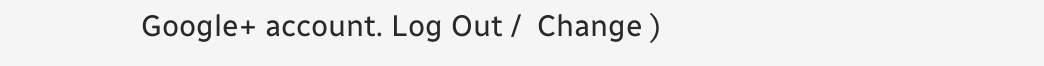Google+ account. Log Out /  Change )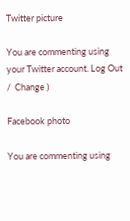Twitter picture

You are commenting using your Twitter account. Log Out /  Change )

Facebook photo

You are commenting using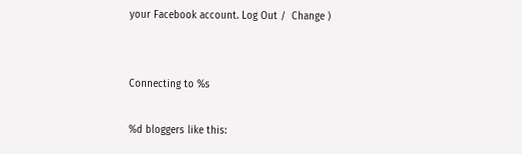your Facebook account. Log Out /  Change )


Connecting to %s

%d bloggers like this: